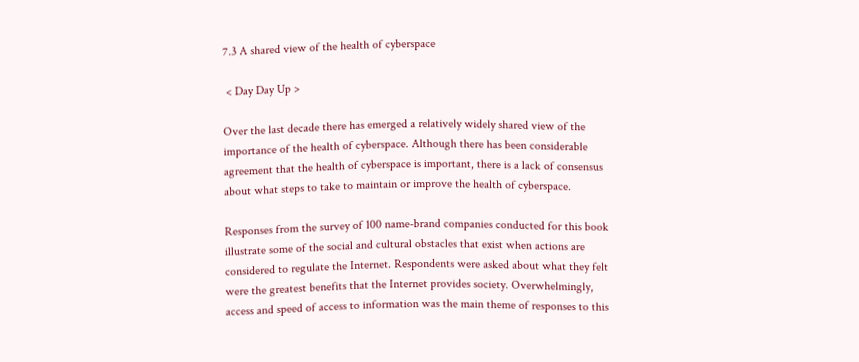7.3 A shared view of the health of cyberspace

 < Day Day Up >

Over the last decade there has emerged a relatively widely shared view of the importance of the health of cyberspace. Although there has been considerable agreement that the health of cyberspace is important, there is a lack of consensus about what steps to take to maintain or improve the health of cyberspace.

Responses from the survey of 100 name-brand companies conducted for this book illustrate some of the social and cultural obstacles that exist when actions are considered to regulate the Internet. Respondents were asked about what they felt were the greatest benefits that the Internet provides society. Overwhelmingly, access and speed of access to information was the main theme of responses to this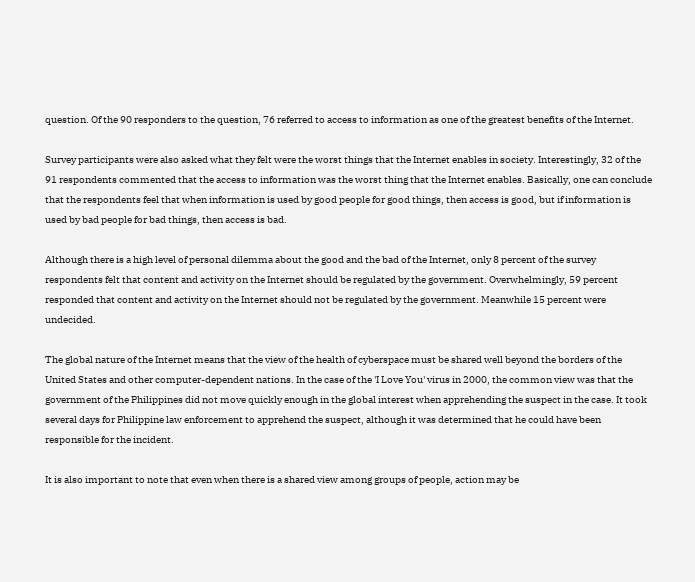question. Of the 90 responders to the question, 76 referred to access to information as one of the greatest benefits of the Internet.

Survey participants were also asked what they felt were the worst things that the Internet enables in society. Interestingly, 32 of the 91 respondents commented that the access to information was the worst thing that the Internet enables. Basically, one can conclude that the respondents feel that when information is used by good people for good things, then access is good, but if information is used by bad people for bad things, then access is bad.

Although there is a high level of personal dilemma about the good and the bad of the Internet, only 8 percent of the survey respondents felt that content and activity on the Internet should be regulated by the government. Overwhelmingly, 59 percent responded that content and activity on the Internet should not be regulated by the government. Meanwhile 15 percent were undecided.

The global nature of the Internet means that the view of the health of cyberspace must be shared well beyond the borders of the United States and other computer-dependent nations. In the case of the 'I Love You' virus in 2000, the common view was that the government of the Philippines did not move quickly enough in the global interest when apprehending the suspect in the case. It took several days for Philippine law enforcement to apprehend the suspect, although it was determined that he could have been responsible for the incident.

It is also important to note that even when there is a shared view among groups of people, action may be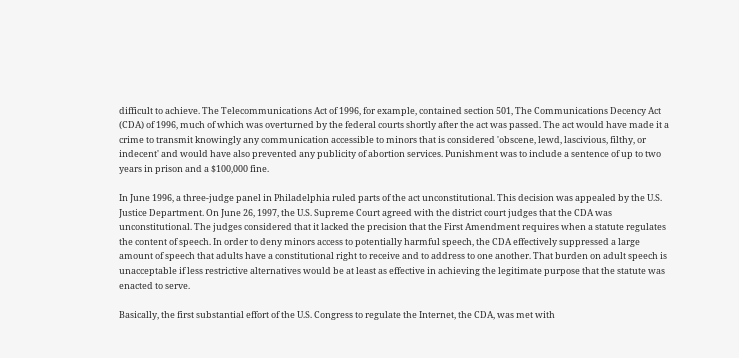difficult to achieve. The Telecommunications Act of 1996, for example, contained section 501, The Communications Decency Act (CDA) of 1996, much of which was overturned by the federal courts shortly after the act was passed. The act would have made it a crime to transmit knowingly any communication accessible to minors that is considered 'obscene, lewd, lascivious, filthy, or indecent' and would have also prevented any publicity of abortion services. Punishment was to include a sentence of up to two years in prison and a $100,000 fine.

In June 1996, a three-judge panel in Philadelphia ruled parts of the act unconstitutional. This decision was appealed by the U.S. Justice Department. On June 26, 1997, the U.S. Supreme Court agreed with the district court judges that the CDA was unconstitutional. The judges considered that it lacked the precision that the First Amendment requires when a statute regulates the content of speech. In order to deny minors access to potentially harmful speech, the CDA effectively suppressed a large amount of speech that adults have a constitutional right to receive and to address to one another. That burden on adult speech is unacceptable if less restrictive alternatives would be at least as effective in achieving the legitimate purpose that the statute was enacted to serve.

Basically, the first substantial effort of the U.S. Congress to regulate the Internet, the CDA, was met with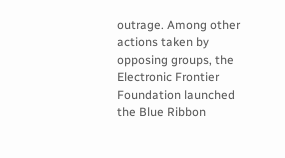outrage. Among other actions taken by opposing groups, the Electronic Frontier Foundation launched the Blue Ribbon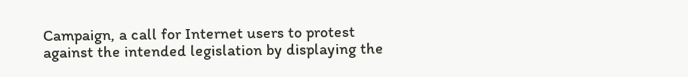Campaign, a call for Internet users to protest against the intended legislation by displaying the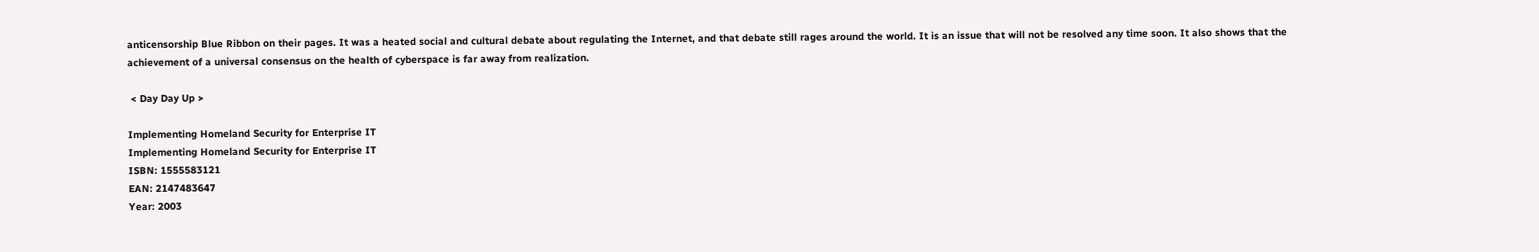anticensorship Blue Ribbon on their pages. It was a heated social and cultural debate about regulating the Internet, and that debate still rages around the world. It is an issue that will not be resolved any time soon. It also shows that the achievement of a universal consensus on the health of cyberspace is far away from realization.

 < Day Day Up >

Implementing Homeland Security for Enterprise IT
Implementing Homeland Security for Enterprise IT
ISBN: 1555583121
EAN: 2147483647
Year: 2003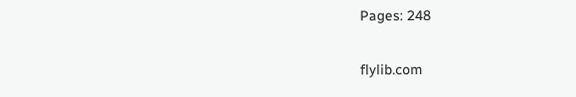Pages: 248

flylib.com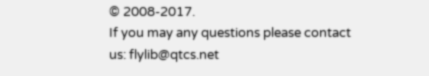© 2008-2017.
If you may any questions please contact us: flylib@qtcs.net